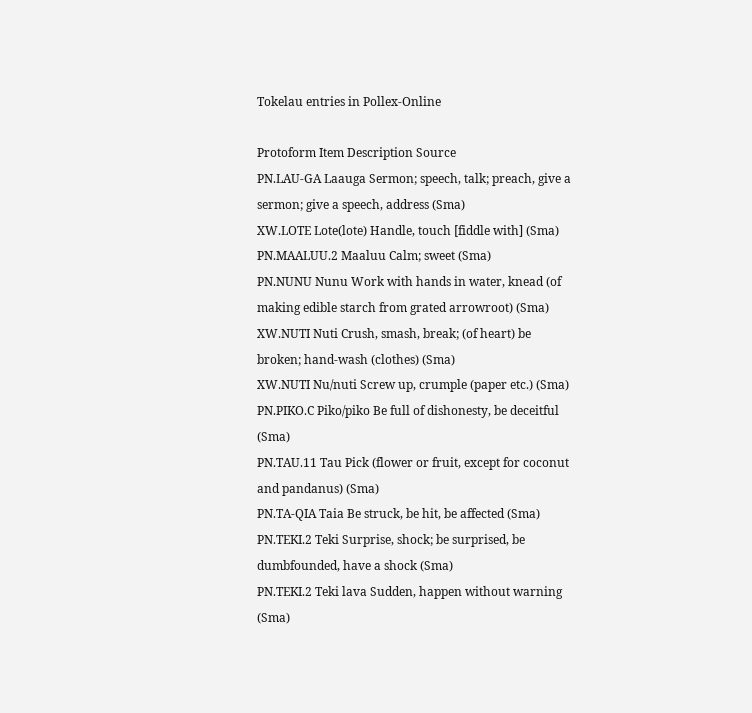Tokelau entries in Pollex-Online

Protoform Item Description Source
PN.LAU-GA Laauga Sermon; speech, talk; preach, give a sermon; give a speech, address (Sma)
XW.LOTE Lote(lote) Handle, touch [fiddle with] (Sma)
PN.MAALUU.2 Maaluu Calm; sweet (Sma)
PN.NUNU Nunu Work with hands in water, knead (of making edible starch from grated arrowroot) (Sma)
XW.NUTI Nuti Crush, smash, break; (of heart) be broken; hand-wash (clothes) (Sma)
XW.NUTI Nu/nuti Screw up, crumple (paper etc.) (Sma)
PN.PIKO.C Piko/piko Be full of dishonesty, be deceitful (Sma)
PN.TAU.11 Tau Pick (flower or fruit, except for coconut and pandanus) (Sma)
PN.TA-QIA Taia Be struck, be hit, be affected (Sma)
PN.TEKI.2 Teki Surprise, shock; be surprised, be dumbfounded, have a shock (Sma)
PN.TEKI.2 Teki lava Sudden, happen without warning (Sma)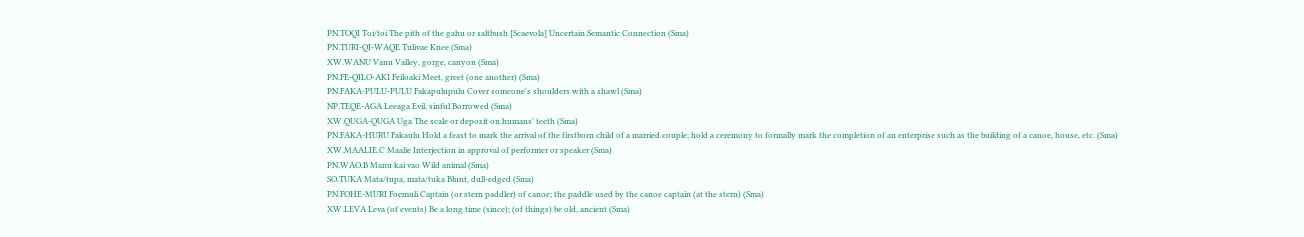PN.TOQI Toi/toi The pith of the gahu or saltbush [Scaevola] Uncertain Semantic Connection (Sma)
PN.TURI-QI-WAQE Tulivae Knee (Sma)
XW.WANU Vanu Valley, gorge, canyon (Sma)
PN.FE-QILO-AKI Feiloaki Meet, greet (one another) (Sma)
PN.FAKA-PULU-PULU Fakapulupulu Cover someone's shoulders with a shawl (Sma)
NP.TEQE-AGA Leeaga Evil, sinful Borrowed (Sma)
XW.QUGA-QUGA Uga The scale or deposit on humans' teeth (Sma)
PN.FAKA-HURU Fakaulu Hold a feast to mark the arrival of the firstborn child of a married couple; hold a ceremony to formally mark the completion of an enterprise such as the building of a canoe, house, etc. (Sma)
XW.MAALIE.C Maalie Interjection in approval of performer or speaker (Sma)
PN.WAO.B Manu kai vao Wild animal (Sma)
SO.TUKA Mata/tupa, mata/tuka Blunt, dull-edged (Sma)
PN.FOHE-MURI Foemuli Captain (or stern paddler) of canoe; the paddle used by the canoe captain (at the stern) (Sma)
XW.LEVA Leva (of events) Be a long time (since); (of things) be old, ancient (Sma)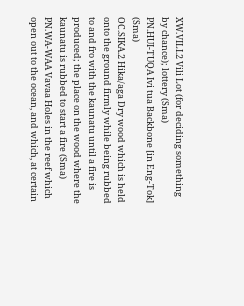XW.VILI.2 Vili Lot (for deciding something by chance); lottery (Sma)
PN.HUI-TUQA Ivi tua Backbone [in Eng-Tok] (Sma)
OC.SIKA.2 Hika/aga Dry wood which is held onto the ground firmly while being rubbed to and fro with the kaunatu until a fire is produced; the place on the wood where the kaunatu is rubbed to start a fire (Sma)
PN.WA-WAA Vavaa Holes in the reef which open out to the ocean, and which, at certain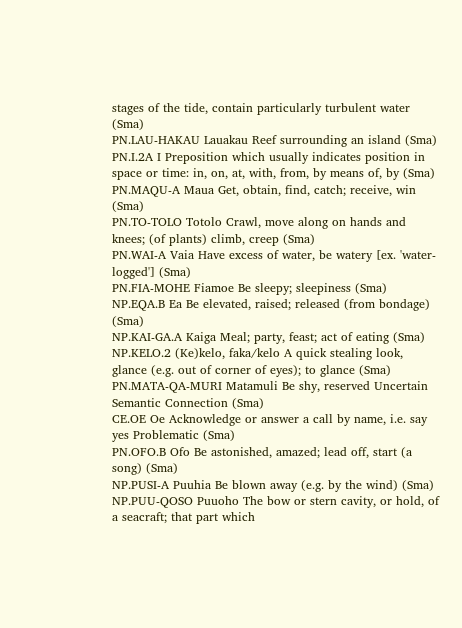stages of the tide, contain particularly turbulent water (Sma)
PN.LAU-HAKAU Lauakau Reef surrounding an island (Sma)
PN.I.2A I Preposition which usually indicates position in space or time: in, on, at, with, from, by means of, by (Sma)
PN.MAQU-A Maua Get, obtain, find, catch; receive, win (Sma)
PN.TO-TOLO Totolo Crawl, move along on hands and knees; (of plants) climb, creep (Sma)
PN.WAI-A Vaia Have excess of water, be watery [ex. 'water-logged'] (Sma)
PN.FIA-MOHE Fiamoe Be sleepy; sleepiness (Sma)
NP.EQA.B Ea Be elevated, raised; released (from bondage) (Sma)
NP.KAI-GA.A Kaiga Meal; party, feast; act of eating (Sma)
NP.KELO.2 (Ke)kelo, faka/kelo A quick stealing look, glance (e.g. out of corner of eyes); to glance (Sma)
PN.MATA-QA-MURI Matamuli Be shy, reserved Uncertain Semantic Connection (Sma)
CE.OE Oe Acknowledge or answer a call by name, i.e. say yes Problematic (Sma)
PN.OFO.B Ofo Be astonished, amazed; lead off, start (a song) (Sma)
NP.PUSI-A Puuhia Be blown away (e.g. by the wind) (Sma)
NP.PUU-QOSO Puuoho The bow or stern cavity, or hold, of a seacraft; that part which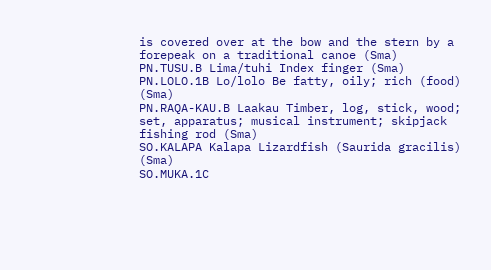is covered over at the bow and the stern by a forepeak on a traditional canoe (Sma)
PN.TUSU.B Lima/tuhi Index finger (Sma)
PN.LOLO.1B Lo/lolo Be fatty, oily; rich (food) (Sma)
PN.RAQA-KAU.B Laakau Timber, log, stick, wood; set, apparatus; musical instrument; skipjack fishing rod (Sma)
SO.KALAPA Kalapa Lizardfish (Saurida gracilis) (Sma)
SO.MUKA.1C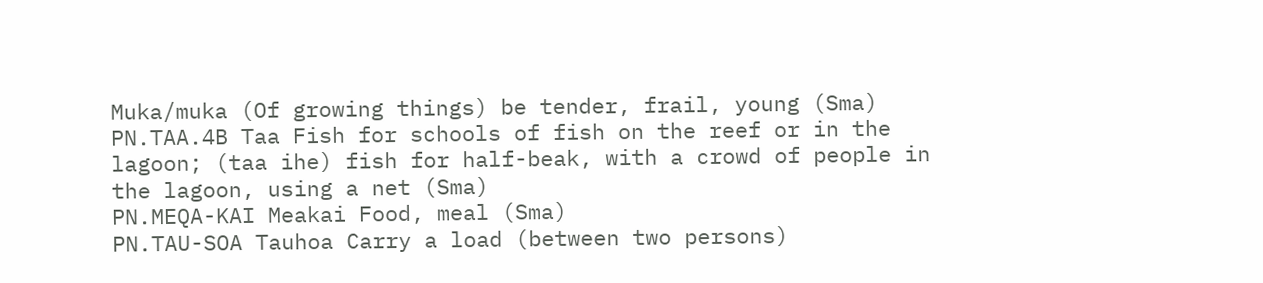Muka/muka (Of growing things) be tender, frail, young (Sma)
PN.TAA.4B Taa Fish for schools of fish on the reef or in the lagoon; (taa ihe) fish for half-beak, with a crowd of people in the lagoon, using a net (Sma)
PN.MEQA-KAI Meakai Food, meal (Sma)
PN.TAU-SOA Tauhoa Carry a load (between two persons)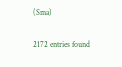(Sma)

2172 entries found